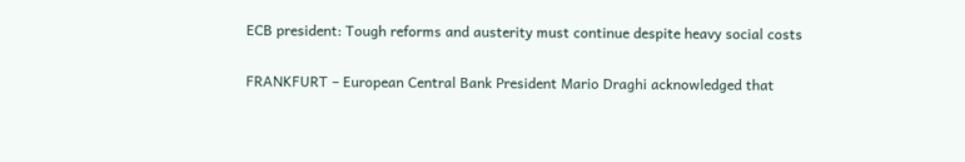ECB president: Tough reforms and austerity must continue despite heavy social costs

FRANKFURT – European Central Bank President Mario Draghi acknowledged that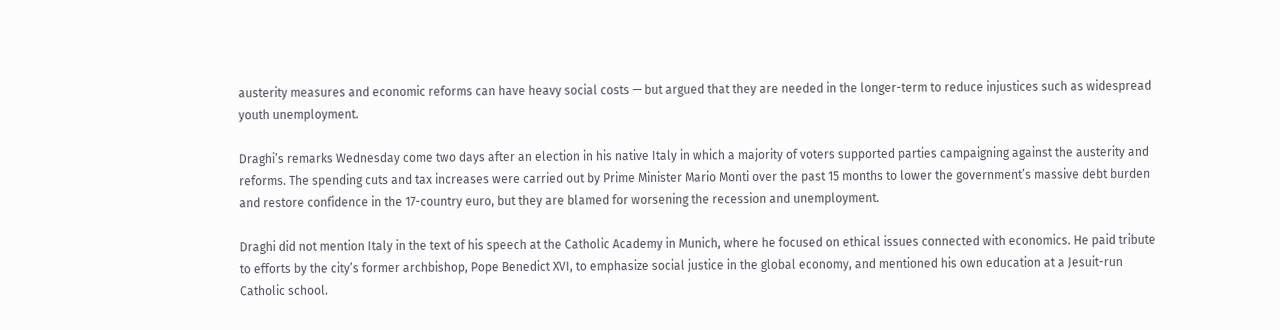austerity measures and economic reforms can have heavy social costs — but argued that they are needed in the longer-term to reduce injustices such as widespread youth unemployment.

Draghi’s remarks Wednesday come two days after an election in his native Italy in which a majority of voters supported parties campaigning against the austerity and reforms. The spending cuts and tax increases were carried out by Prime Minister Mario Monti over the past 15 months to lower the government’s massive debt burden and restore confidence in the 17-country euro, but they are blamed for worsening the recession and unemployment.

Draghi did not mention Italy in the text of his speech at the Catholic Academy in Munich, where he focused on ethical issues connected with economics. He paid tribute to efforts by the city’s former archbishop, Pope Benedict XVI, to emphasize social justice in the global economy, and mentioned his own education at a Jesuit-run Catholic school.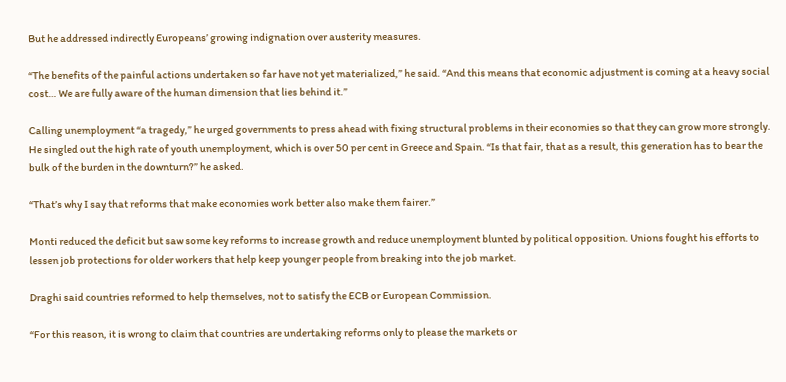But he addressed indirectly Europeans’ growing indignation over austerity measures.

“The benefits of the painful actions undertaken so far have not yet materialized,” he said. “And this means that economic adjustment is coming at a heavy social cost… We are fully aware of the human dimension that lies behind it.”

Calling unemployment “a tragedy,” he urged governments to press ahead with fixing structural problems in their economies so that they can grow more strongly. He singled out the high rate of youth unemployment, which is over 50 per cent in Greece and Spain. “Is that fair, that as a result, this generation has to bear the bulk of the burden in the downturn?” he asked.

“That’s why I say that reforms that make economies work better also make them fairer.”

Monti reduced the deficit but saw some key reforms to increase growth and reduce unemployment blunted by political opposition. Unions fought his efforts to lessen job protections for older workers that help keep younger people from breaking into the job market.

Draghi said countries reformed to help themselves, not to satisfy the ECB or European Commission.

“For this reason, it is wrong to claim that countries are undertaking reforms only to please the markets or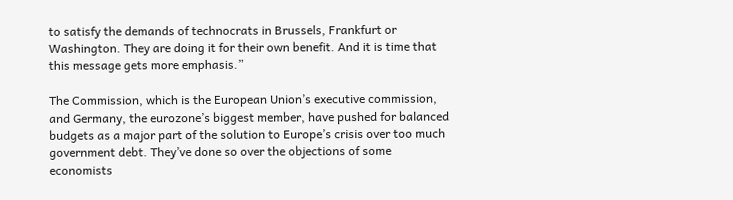to satisfy the demands of technocrats in Brussels, Frankfurt or Washington. They are doing it for their own benefit. And it is time that this message gets more emphasis.”

The Commission, which is the European Union’s executive commission, and Germany, the eurozone’s biggest member, have pushed for balanced budgets as a major part of the solution to Europe’s crisis over too much government debt. They’ve done so over the objections of some economists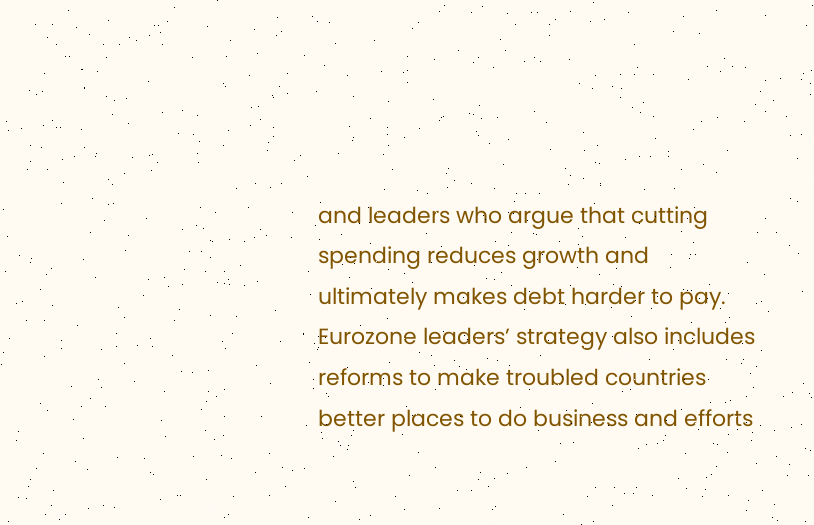and leaders who argue that cutting spending reduces growth and ultimately makes debt harder to pay. Eurozone leaders’ strategy also includes reforms to make troubled countries better places to do business and efforts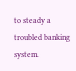to steady a troubled banking system.